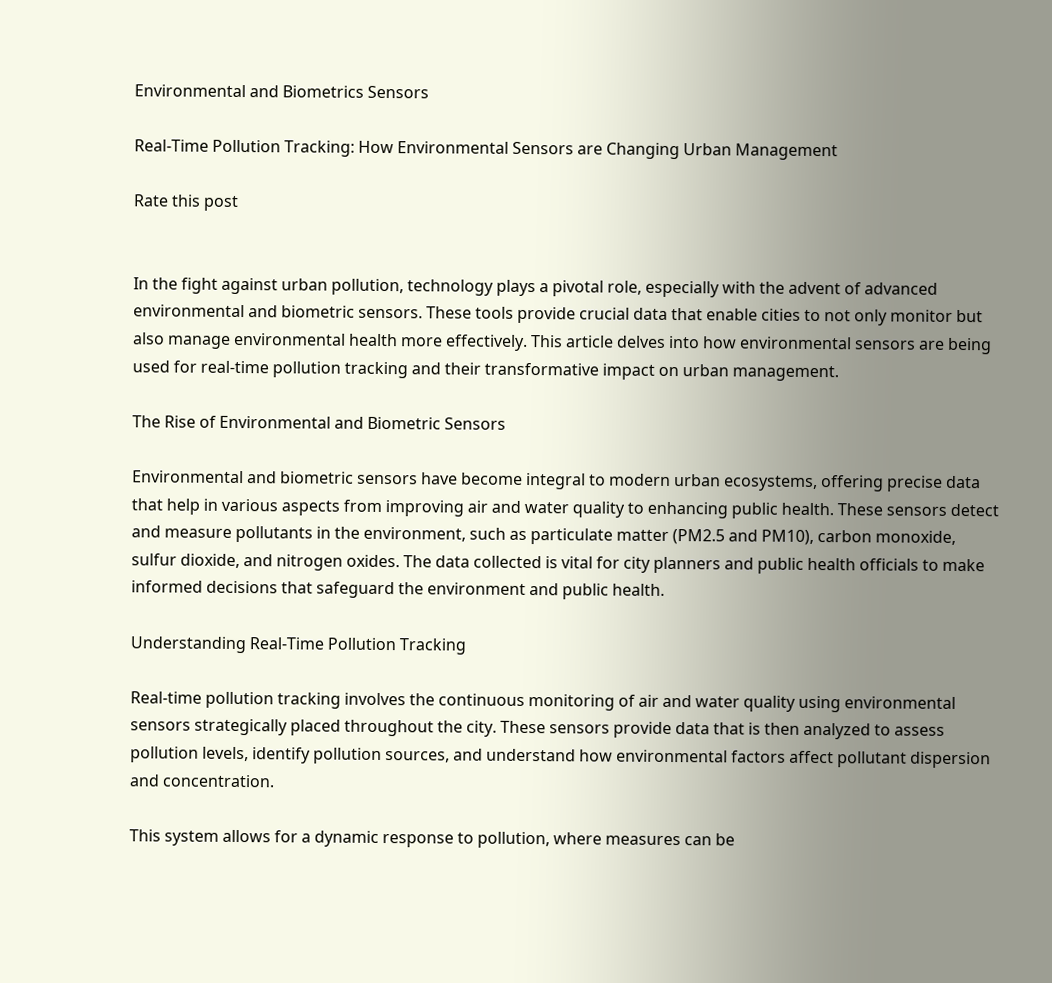Environmental and Biometrics Sensors

Real-Time Pollution Tracking: How Environmental Sensors are Changing Urban Management

Rate this post


In the fight against urban pollution, technology plays a pivotal role, especially with the advent of advanced environmental and biometric sensors. These tools provide crucial data that enable cities to not only monitor but also manage environmental health more effectively. This article delves into how environmental sensors are being used for real-time pollution tracking and their transformative impact on urban management.

The Rise of Environmental and Biometric Sensors

Environmental and biometric sensors have become integral to modern urban ecosystems, offering precise data that help in various aspects from improving air and water quality to enhancing public health. These sensors detect and measure pollutants in the environment, such as particulate matter (PM2.5 and PM10), carbon monoxide, sulfur dioxide, and nitrogen oxides. The data collected is vital for city planners and public health officials to make informed decisions that safeguard the environment and public health.

Understanding Real-Time Pollution Tracking

Real-time pollution tracking involves the continuous monitoring of air and water quality using environmental sensors strategically placed throughout the city. These sensors provide data that is then analyzed to assess pollution levels, identify pollution sources, and understand how environmental factors affect pollutant dispersion and concentration.

This system allows for a dynamic response to pollution, where measures can be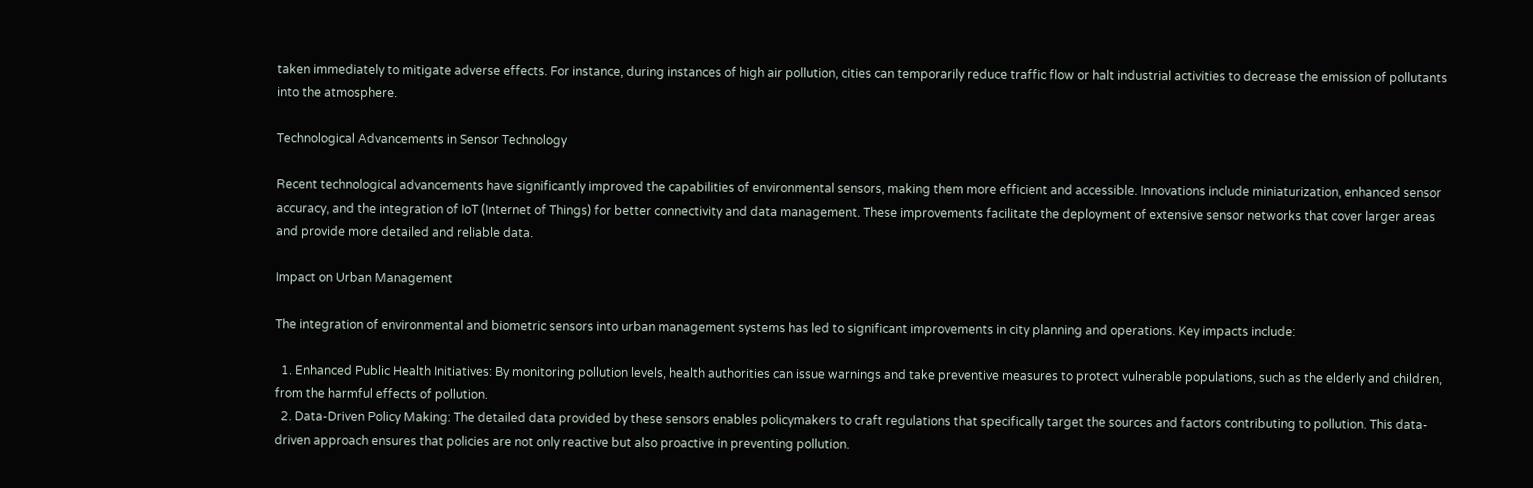taken immediately to mitigate adverse effects. For instance, during instances of high air pollution, cities can temporarily reduce traffic flow or halt industrial activities to decrease the emission of pollutants into the atmosphere.

Technological Advancements in Sensor Technology

Recent technological advancements have significantly improved the capabilities of environmental sensors, making them more efficient and accessible. Innovations include miniaturization, enhanced sensor accuracy, and the integration of IoT (Internet of Things) for better connectivity and data management. These improvements facilitate the deployment of extensive sensor networks that cover larger areas and provide more detailed and reliable data.

Impact on Urban Management

The integration of environmental and biometric sensors into urban management systems has led to significant improvements in city planning and operations. Key impacts include:

  1. Enhanced Public Health Initiatives: By monitoring pollution levels, health authorities can issue warnings and take preventive measures to protect vulnerable populations, such as the elderly and children, from the harmful effects of pollution.
  2. Data-Driven Policy Making: The detailed data provided by these sensors enables policymakers to craft regulations that specifically target the sources and factors contributing to pollution. This data-driven approach ensures that policies are not only reactive but also proactive in preventing pollution.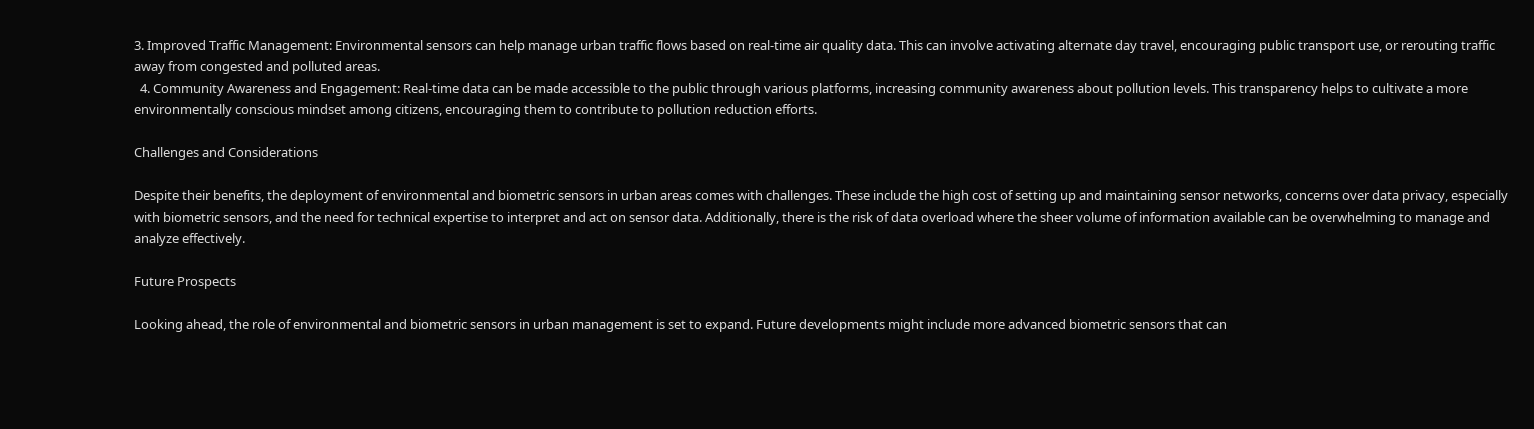3. Improved Traffic Management: Environmental sensors can help manage urban traffic flows based on real-time air quality data. This can involve activating alternate day travel, encouraging public transport use, or rerouting traffic away from congested and polluted areas.
  4. Community Awareness and Engagement: Real-time data can be made accessible to the public through various platforms, increasing community awareness about pollution levels. This transparency helps to cultivate a more environmentally conscious mindset among citizens, encouraging them to contribute to pollution reduction efforts.

Challenges and Considerations

Despite their benefits, the deployment of environmental and biometric sensors in urban areas comes with challenges. These include the high cost of setting up and maintaining sensor networks, concerns over data privacy, especially with biometric sensors, and the need for technical expertise to interpret and act on sensor data. Additionally, there is the risk of data overload where the sheer volume of information available can be overwhelming to manage and analyze effectively.

Future Prospects

Looking ahead, the role of environmental and biometric sensors in urban management is set to expand. Future developments might include more advanced biometric sensors that can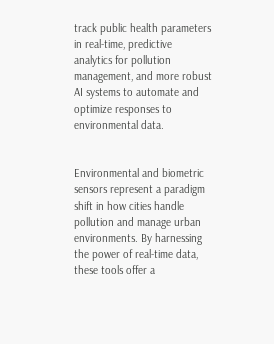track public health parameters in real-time, predictive analytics for pollution management, and more robust AI systems to automate and optimize responses to environmental data.


Environmental and biometric sensors represent a paradigm shift in how cities handle pollution and manage urban environments. By harnessing the power of real-time data, these tools offer a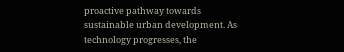proactive pathway towards sustainable urban development. As technology progresses, the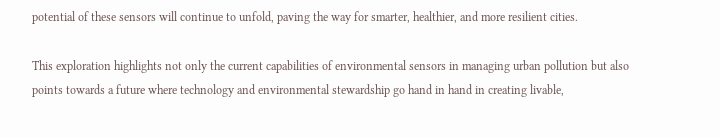potential of these sensors will continue to unfold, paving the way for smarter, healthier, and more resilient cities.

This exploration highlights not only the current capabilities of environmental sensors in managing urban pollution but also points towards a future where technology and environmental stewardship go hand in hand in creating livable,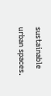sustainable urban spaces.